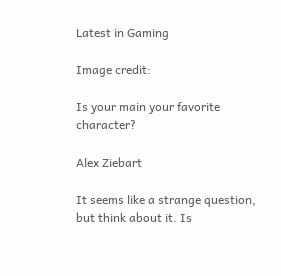Latest in Gaming

Image credit:

Is your main your favorite character?

Alex Ziebart

It seems like a strange question, but think about it. Is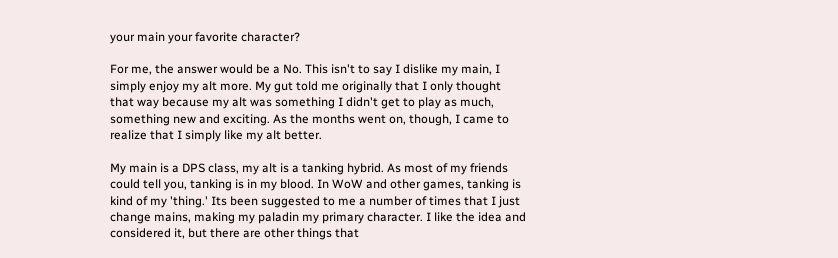your main your favorite character?

For me, the answer would be a No. This isn't to say I dislike my main, I simply enjoy my alt more. My gut told me originally that I only thought that way because my alt was something I didn't get to play as much, something new and exciting. As the months went on, though, I came to realize that I simply like my alt better.

My main is a DPS class, my alt is a tanking hybrid. As most of my friends could tell you, tanking is in my blood. In WoW and other games, tanking is kind of my 'thing.' Its been suggested to me a number of times that I just change mains, making my paladin my primary character. I like the idea and considered it, but there are other things that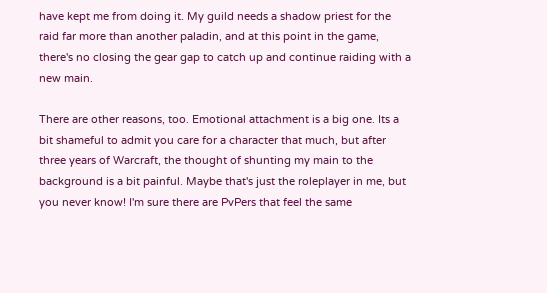have kept me from doing it. My guild needs a shadow priest for the raid far more than another paladin, and at this point in the game, there's no closing the gear gap to catch up and continue raiding with a new main.

There are other reasons, too. Emotional attachment is a big one. Its a bit shameful to admit you care for a character that much, but after three years of Warcraft, the thought of shunting my main to the background is a bit painful. Maybe that's just the roleplayer in me, but you never know! I'm sure there are PvPers that feel the same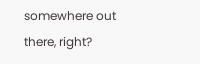somewhere out there, right?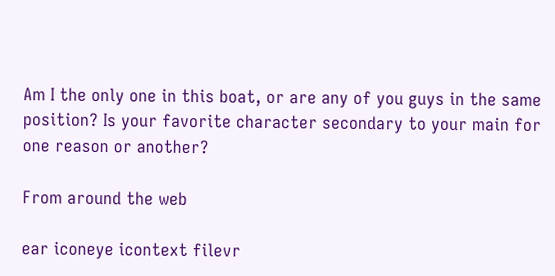Am I the only one in this boat, or are any of you guys in the same position? Is your favorite character secondary to your main for one reason or another?

From around the web

ear iconeye icontext filevr